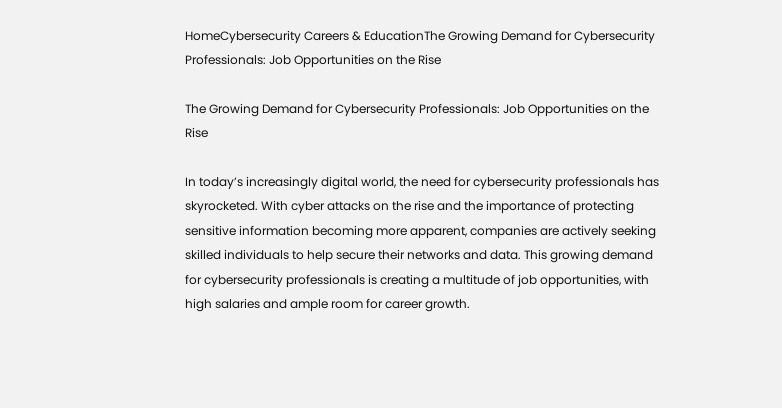HomeCybersecurity Careers & EducationThe Growing Demand for Cybersecurity Professionals: Job Opportunities on the Rise

The Growing Demand for Cybersecurity Professionals: Job Opportunities on the Rise

In today’s increasingly digital world, the need for cybersecurity professionals has skyrocketed. With cyber attacks on the rise and the importance of protecting sensitive information becoming more apparent, companies are actively seeking skilled individuals to help secure their networks and data. This growing demand for cybersecurity professionals is creating a multitude of job opportunities, with high salaries and ample room for career growth.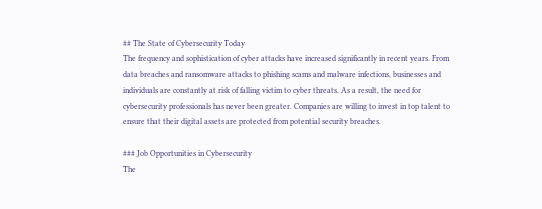## The State of Cybersecurity Today
The frequency and sophistication of cyber attacks have increased significantly in recent years. From data breaches and ransomware attacks to phishing scams and malware infections, businesses and individuals are constantly at risk of falling victim to cyber threats. As a result, the need for cybersecurity professionals has never been greater. Companies are willing to invest in top talent to ensure that their digital assets are protected from potential security breaches.

### Job Opportunities in Cybersecurity
The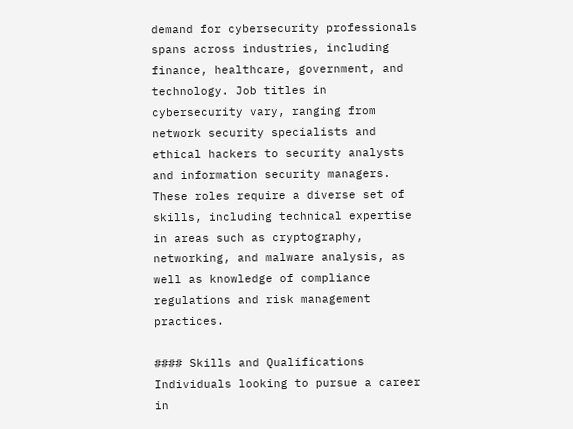demand for cybersecurity professionals spans across industries, including finance, healthcare, government, and technology. Job titles in cybersecurity vary, ranging from network security specialists and ethical hackers to security analysts and information security managers. These roles require a diverse set of skills, including technical expertise in areas such as cryptography, networking, and malware analysis, as well as knowledge of compliance regulations and risk management practices.

#### Skills and Qualifications
Individuals looking to pursue a career in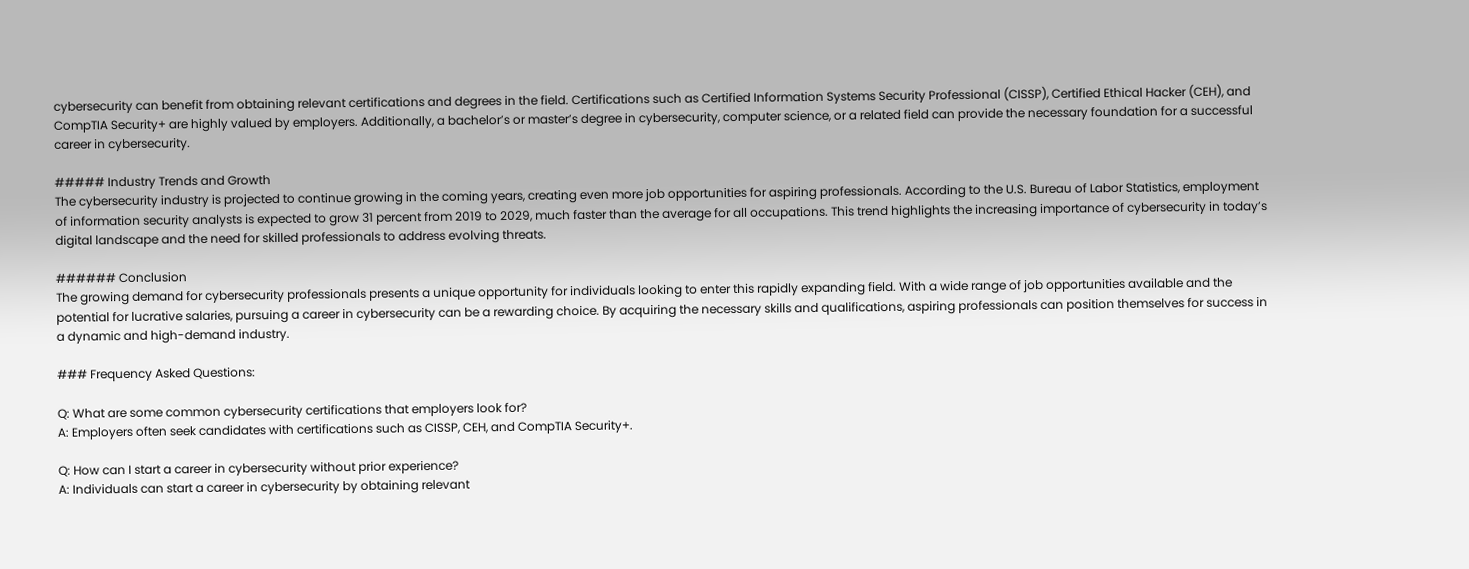cybersecurity can benefit from obtaining relevant certifications and degrees in the field. Certifications such as Certified Information Systems Security Professional (CISSP), Certified Ethical Hacker (CEH), and CompTIA Security+ are highly valued by employers. Additionally, a bachelor’s or master’s degree in cybersecurity, computer science, or a related field can provide the necessary foundation for a successful career in cybersecurity.

##### Industry Trends and Growth
The cybersecurity industry is projected to continue growing in the coming years, creating even more job opportunities for aspiring professionals. According to the U.S. Bureau of Labor Statistics, employment of information security analysts is expected to grow 31 percent from 2019 to 2029, much faster than the average for all occupations. This trend highlights the increasing importance of cybersecurity in today’s digital landscape and the need for skilled professionals to address evolving threats.

###### Conclusion
The growing demand for cybersecurity professionals presents a unique opportunity for individuals looking to enter this rapidly expanding field. With a wide range of job opportunities available and the potential for lucrative salaries, pursuing a career in cybersecurity can be a rewarding choice. By acquiring the necessary skills and qualifications, aspiring professionals can position themselves for success in a dynamic and high-demand industry.

### Frequency Asked Questions:

Q: What are some common cybersecurity certifications that employers look for?
A: Employers often seek candidates with certifications such as CISSP, CEH, and CompTIA Security+.

Q: How can I start a career in cybersecurity without prior experience?
A: Individuals can start a career in cybersecurity by obtaining relevant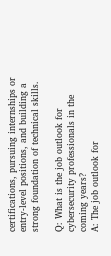certifications, pursuing internships or entry-level positions, and building a strong foundation of technical skills.

Q: What is the job outlook for cybersecurity professionals in the coming years?
A: The job outlook for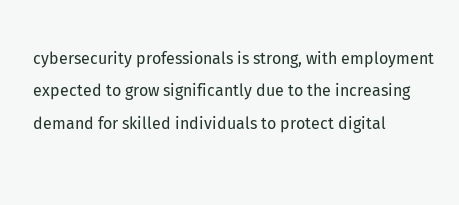cybersecurity professionals is strong, with employment expected to grow significantly due to the increasing demand for skilled individuals to protect digital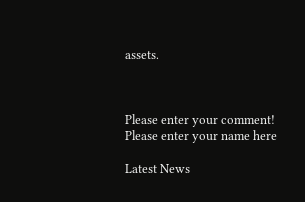assets.



Please enter your comment!
Please enter your name here

Latest News